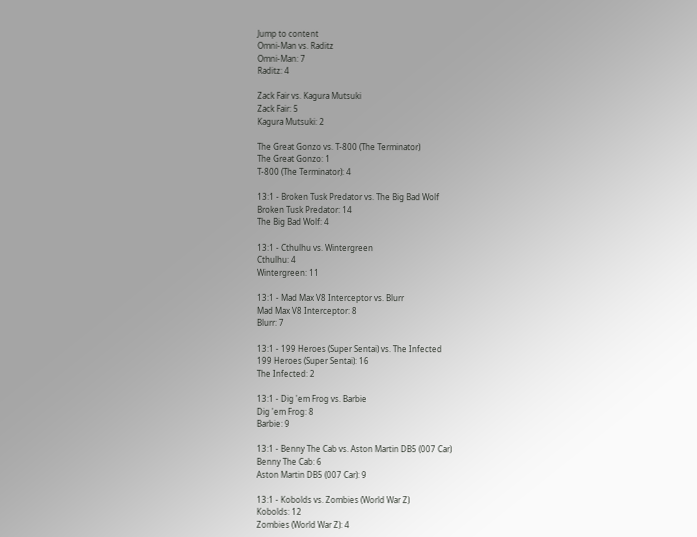Jump to content
Omni-Man vs. Raditz
Omni-Man: 7
Raditz: 4

Zack Fair vs. Kagura Mutsuki
Zack Fair: 5
Kagura Mutsuki: 2

The Great Gonzo vs. T-800 (The Terminator)
The Great Gonzo: 1
T-800 (The Terminator): 4

13:1 - Broken Tusk Predator vs. The Big Bad Wolf
Broken Tusk Predator: 14
The Big Bad Wolf: 4

13:1 - Cthulhu vs. Wintergreen
Cthulhu: 4
Wintergreen: 11

13:1 - Mad Max V8 Interceptor vs. Blurr
Mad Max V8 Interceptor: 8
Blurr: 7

13:1 - 199 Heroes (Super Sentai) vs. The Infected
199 Heroes (Super Sentai): 16
The Infected: 2

13:1 - Dig 'em Frog vs. Barbie
Dig 'em Frog: 8
Barbie: 9

13:1 - Benny The Cab vs. Aston Martin DB5 (007 Car)
Benny The Cab: 6
Aston Martin DB5 (007 Car): 9

13:1 - Kobolds vs. Zombies (World War Z)
Kobolds: 12
Zombies (World War Z): 4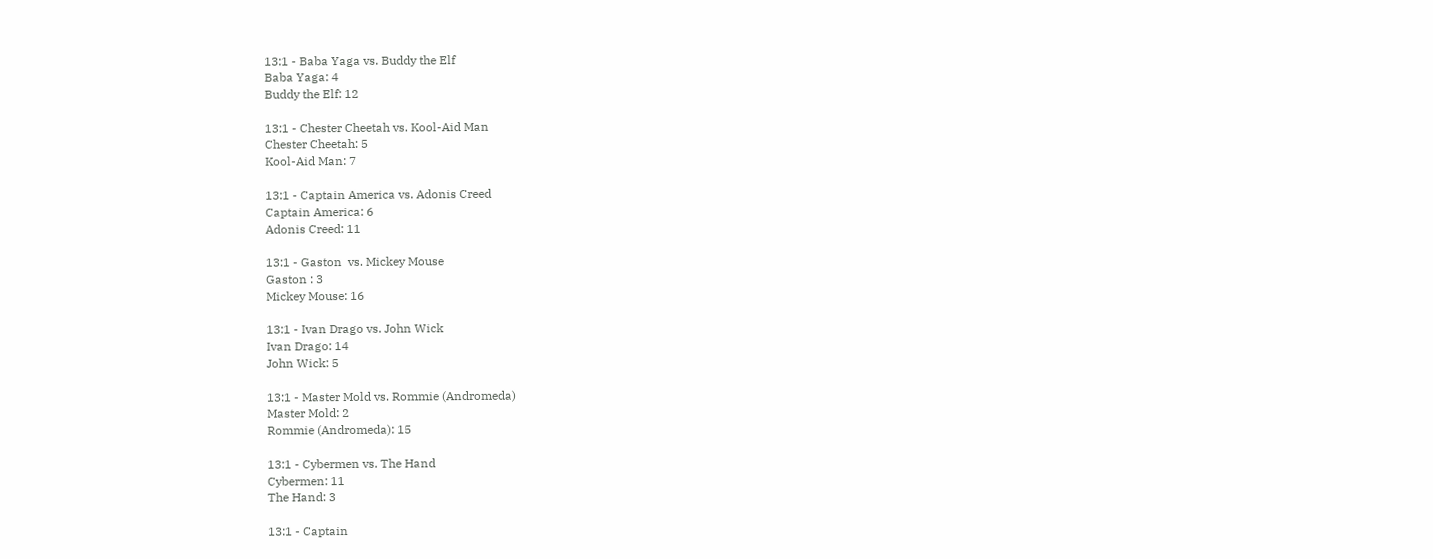13:1 - Baba Yaga vs. Buddy the Elf
Baba Yaga: 4
Buddy the Elf: 12

13:1 - Chester Cheetah vs. Kool-Aid Man
Chester Cheetah: 5
Kool-Aid Man: 7

13:1 - Captain America vs. Adonis Creed
Captain America: 6
Adonis Creed: 11

13:1 - Gaston  vs. Mickey Mouse
Gaston : 3
Mickey Mouse: 16

13:1 - Ivan Drago vs. John Wick
Ivan Drago: 14
John Wick: 5

13:1 - Master Mold vs. Rommie (Andromeda)
Master Mold: 2
Rommie (Andromeda): 15

13:1 - Cybermen vs. The Hand
Cybermen: 11
The Hand: 3

13:1 - Captain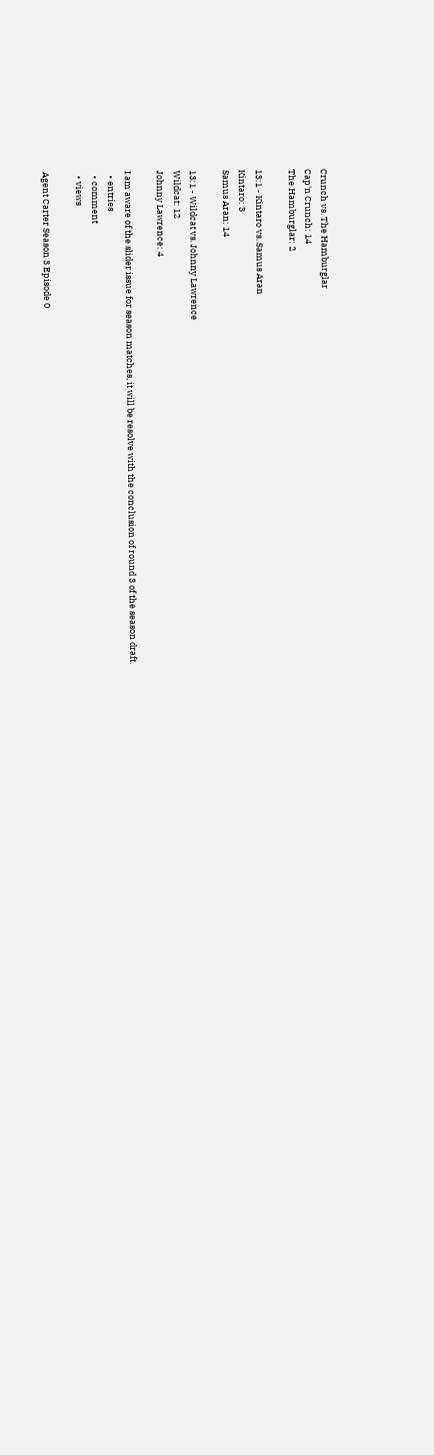Crunch vs. The Hamburglar
Cap'n Crunch: 14
The Hamburglar: 2

13:1 - Kintaro vs. Samus Aran
Kintaro: 3
Samus Aran: 14

13:1 - Wildcat vs. Johnny Lawrence
Wildcat: 12
Johnny Lawrence: 4

I am aware of the slider issue for season matches, it will be resolve with the conclusion of round 3 of the season draft.
  • entries
  • comment
  • views

Agent Carter Season 3 Episode 0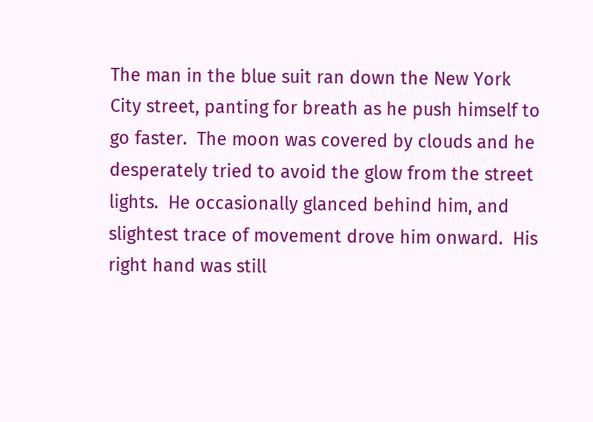The man in the blue suit ran down the New York City street, panting for breath as he push himself to go faster.  The moon was covered by clouds and he desperately tried to avoid the glow from the street lights.  He occasionally glanced behind him, and slightest trace of movement drove him onward.  His right hand was still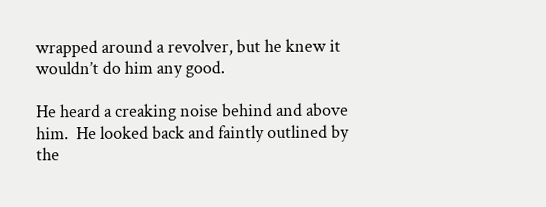wrapped around a revolver, but he knew it wouldn’t do him any good.

He heard a creaking noise behind and above him.  He looked back and faintly outlined by the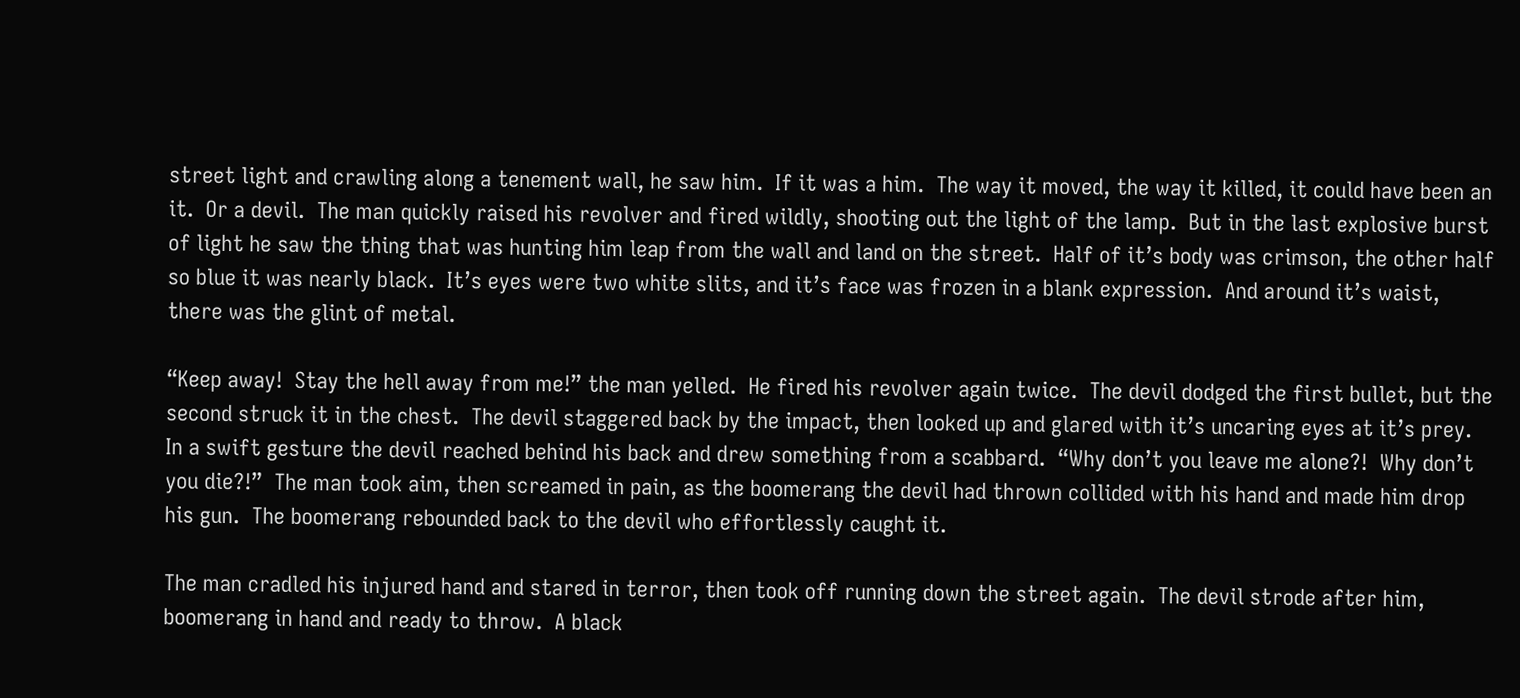street light and crawling along a tenement wall, he saw him.  If it was a him.  The way it moved, the way it killed, it could have been an it.  Or a devil.  The man quickly raised his revolver and fired wildly, shooting out the light of the lamp.  But in the last explosive burst of light he saw the thing that was hunting him leap from the wall and land on the street.  Half of it’s body was crimson, the other half so blue it was nearly black.  It’s eyes were two white slits, and it’s face was frozen in a blank expression.  And around it’s waist, there was the glint of metal.

“Keep away!  Stay the hell away from me!” the man yelled.  He fired his revolver again twice.  The devil dodged the first bullet, but the second struck it in the chest.  The devil staggered back by the impact, then looked up and glared with it’s uncaring eyes at it’s prey.  In a swift gesture the devil reached behind his back and drew something from a scabbard.  “Why don’t you leave me alone?!  Why don’t you die?!”  The man took aim, then screamed in pain, as the boomerang the devil had thrown collided with his hand and made him drop his gun.  The boomerang rebounded back to the devil who effortlessly caught it.

The man cradled his injured hand and stared in terror, then took off running down the street again.  The devil strode after him, boomerang in hand and ready to throw.  A black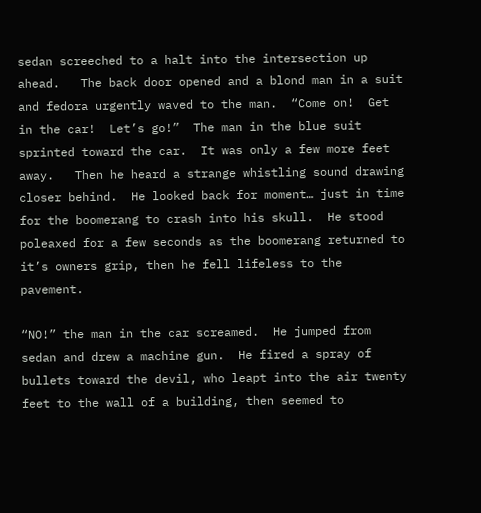sedan screeched to a halt into the intersection up ahead.   The back door opened and a blond man in a suit and fedora urgently waved to the man.  “Come on!  Get in the car!  Let’s go!”  The man in the blue suit sprinted toward the car.  It was only a few more feet away.   Then he heard a strange whistling sound drawing closer behind.  He looked back for moment… just in time for the boomerang to crash into his skull.  He stood poleaxed for a few seconds as the boomerang returned to it’s owners grip, then he fell lifeless to the pavement.

“NO!” the man in the car screamed.  He jumped from sedan and drew a machine gun.  He fired a spray of bullets toward the devil, who leapt into the air twenty feet to the wall of a building, then seemed to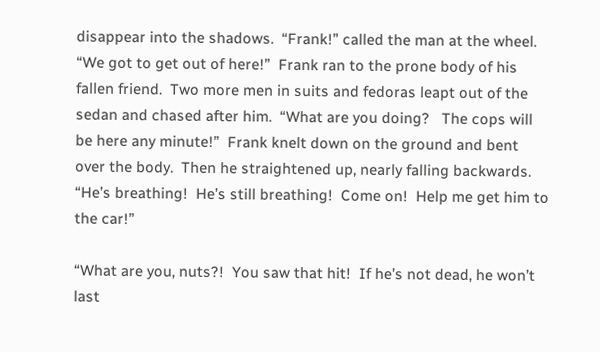disappear into the shadows.  “Frank!” called the man at the wheel.  “We got to get out of here!”  Frank ran to the prone body of his fallen friend.  Two more men in suits and fedoras leapt out of the sedan and chased after him.  “What are you doing?   The cops will be here any minute!”  Frank knelt down on the ground and bent over the body.  Then he straightened up, nearly falling backwards.  “He’s breathing!  He’s still breathing!  Come on!  Help me get him to the car!”

“What are you, nuts?!  You saw that hit!  If he’s not dead, he won’t last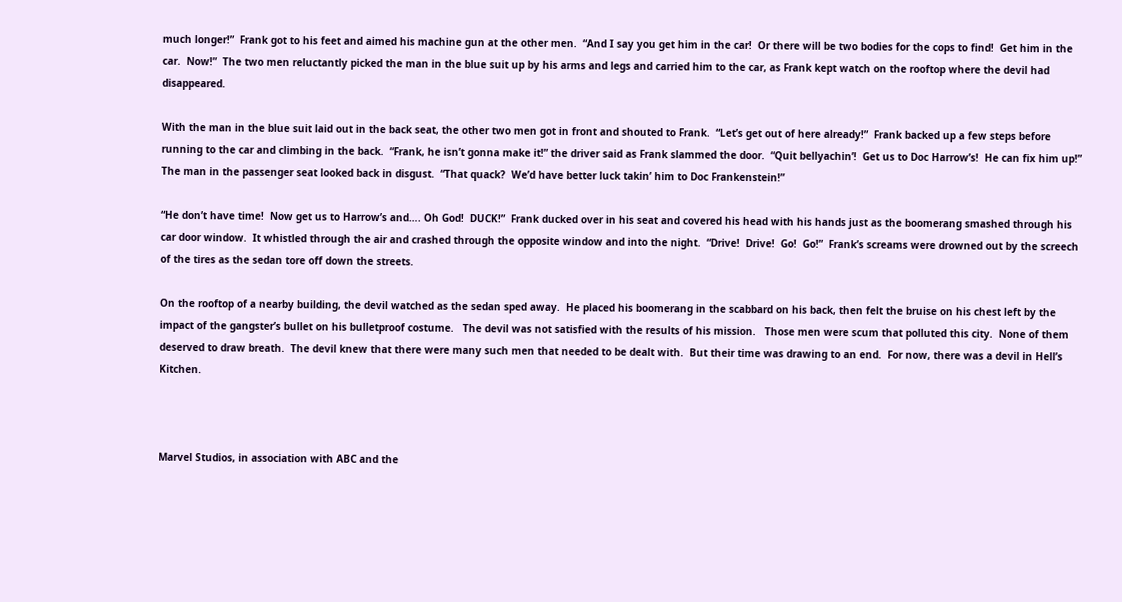much longer!”  Frank got to his feet and aimed his machine gun at the other men.  “And I say you get him in the car!  Or there will be two bodies for the cops to find!  Get him in the car.  Now!”  The two men reluctantly picked the man in the blue suit up by his arms and legs and carried him to the car, as Frank kept watch on the rooftop where the devil had disappeared.

With the man in the blue suit laid out in the back seat, the other two men got in front and shouted to Frank.  “Let’s get out of here already!”  Frank backed up a few steps before running to the car and climbing in the back.  “Frank, he isn’t gonna make it!” the driver said as Frank slammed the door.  “Quit bellyachin’!  Get us to Doc Harrow’s!  He can fix him up!”  The man in the passenger seat looked back in disgust.  “That quack?  We’d have better luck takin’ him to Doc Frankenstein!”

“He don’t have time!  Now get us to Harrow’s and…. Oh God!  DUCK!”  Frank ducked over in his seat and covered his head with his hands just as the boomerang smashed through his car door window.  It whistled through the air and crashed through the opposite window and into the night.  “Drive!  Drive!  Go!  Go!”  Frank’s screams were drowned out by the screech of the tires as the sedan tore off down the streets.

On the rooftop of a nearby building, the devil watched as the sedan sped away.  He placed his boomerang in the scabbard on his back, then felt the bruise on his chest left by the impact of the gangster’s bullet on his bulletproof costume.   The devil was not satisfied with the results of his mission.   Those men were scum that polluted this city.  None of them deserved to draw breath.  The devil knew that there were many such men that needed to be dealt with.  But their time was drawing to an end.  For now, there was a devil in Hell’s Kitchen.



Marvel Studios, in association with ABC and the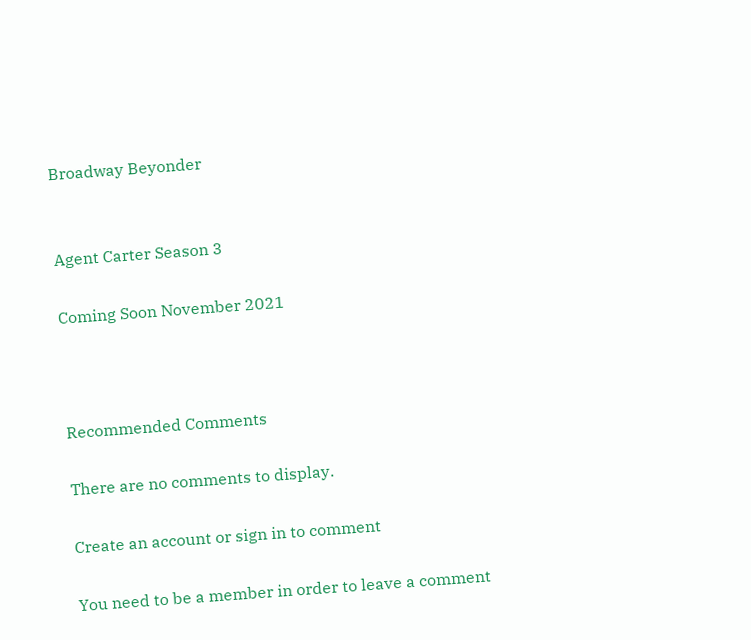Broadway Beyonder


Agent Carter Season 3

Coming Soon November 2021



Recommended Comments

There are no comments to display.

Create an account or sign in to comment

You need to be a member in order to leave a comment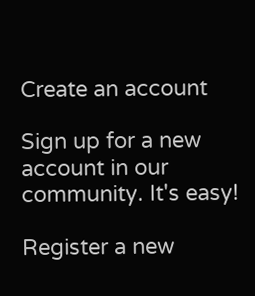Create an account

Sign up for a new account in our community. It's easy!

Register a new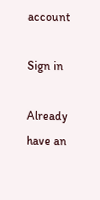account

Sign in

Already have an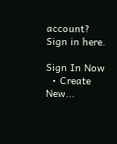account? Sign in here.

Sign In Now
  • Create New...